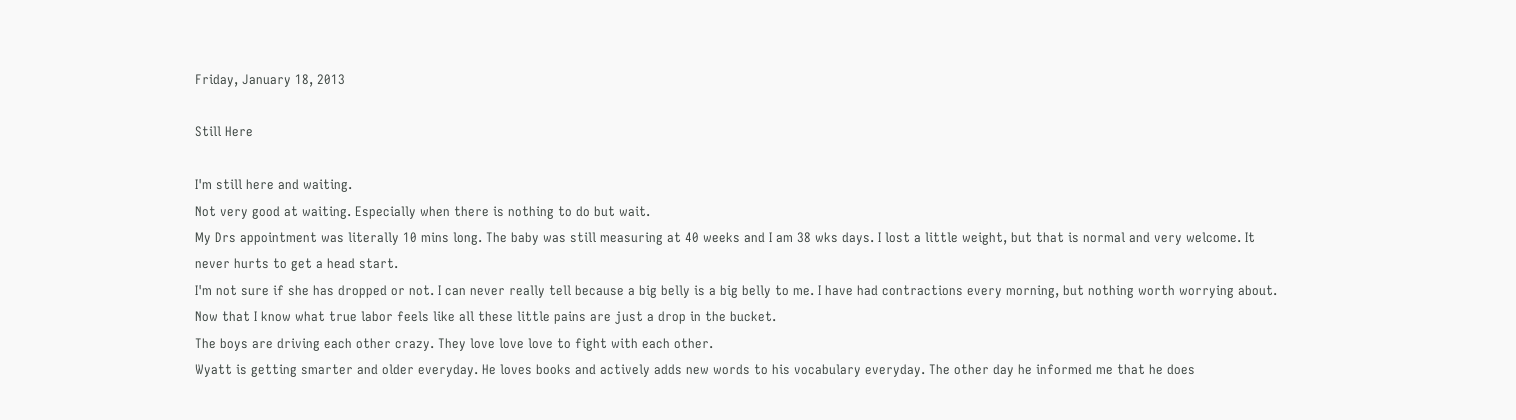Friday, January 18, 2013

Still Here

I'm still here and waiting.
Not very good at waiting. Especially when there is nothing to do but wait.
My Drs appointment was literally 10 mins long. The baby was still measuring at 40 weeks and I am 38 wks days. I lost a little weight, but that is normal and very welcome. It never hurts to get a head start.
I'm not sure if she has dropped or not. I can never really tell because a big belly is a big belly to me. I have had contractions every morning, but nothing worth worrying about. Now that I know what true labor feels like all these little pains are just a drop in the bucket.
The boys are driving each other crazy. They love love love to fight with each other.
Wyatt is getting smarter and older everyday. He loves books and actively adds new words to his vocabulary everyday. The other day he informed me that he does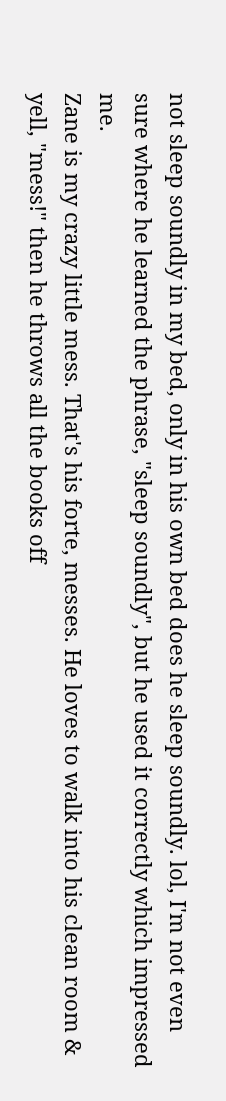not sleep soundly in my bed, only in his own bed does he sleep soundly. lol, I'm not even sure where he learned the phrase, "sleep soundly", but he used it correctly which impressed me.
Zane is my crazy little mess. That's his forte, messes. He loves to walk into his clean room & yell, "mess!" then he throws all the books off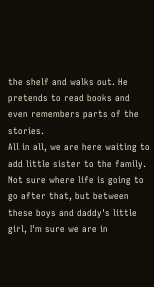the shelf and walks out. He pretends to read books and even remembers parts of the stories.
All in all, we are here waiting to add little sister to the family. Not sure where life is going to go after that, but between these boys and daddy's little girl, I'm sure we are in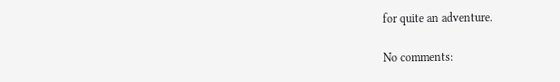for quite an adventure.

No comments: